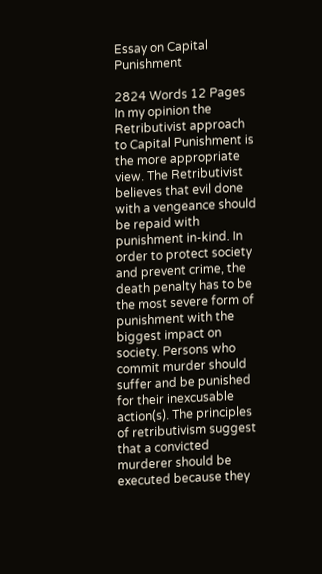Essay on Capital Punishment

2824 Words 12 Pages
In my opinion the Retributivist approach to Capital Punishment is the more appropriate view. The Retributivist believes that evil done with a vengeance should be repaid with punishment in-kind. In order to protect society and prevent crime, the death penalty has to be the most severe form of punishment with the biggest impact on society. Persons who commit murder should suffer and be punished for their inexcusable action(s). The principles of retributivism suggest that a convicted murderer should be executed because they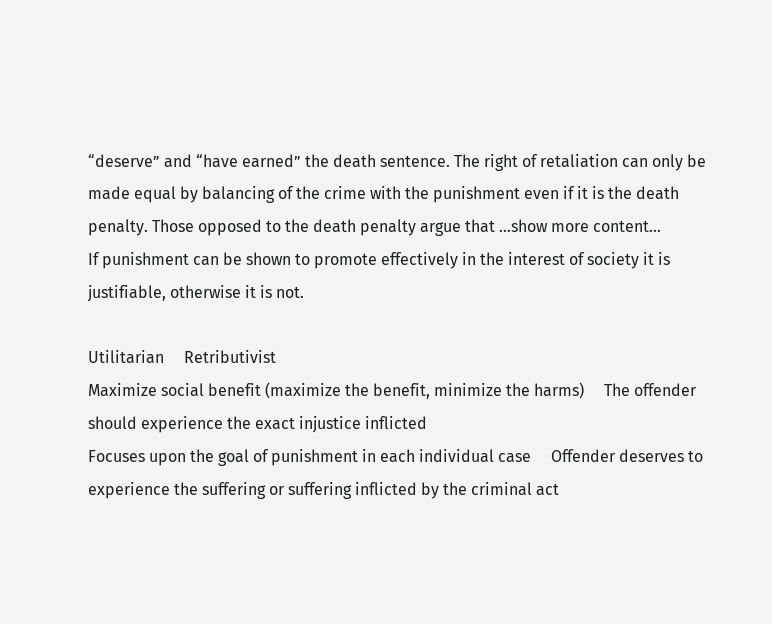“deserve” and “have earned” the death sentence. The right of retaliation can only be made equal by balancing of the crime with the punishment even if it is the death penalty. Those opposed to the death penalty argue that …show more content…
If punishment can be shown to promote effectively in the interest of society it is justifiable, otherwise it is not.

Utilitarian     Retributivist
Maximize social benefit (maximize the benefit, minimize the harms)     The offender should experience the exact injustice inflicted
Focuses upon the goal of punishment in each individual case     Offender deserves to experience the suffering or suffering inflicted by the criminal act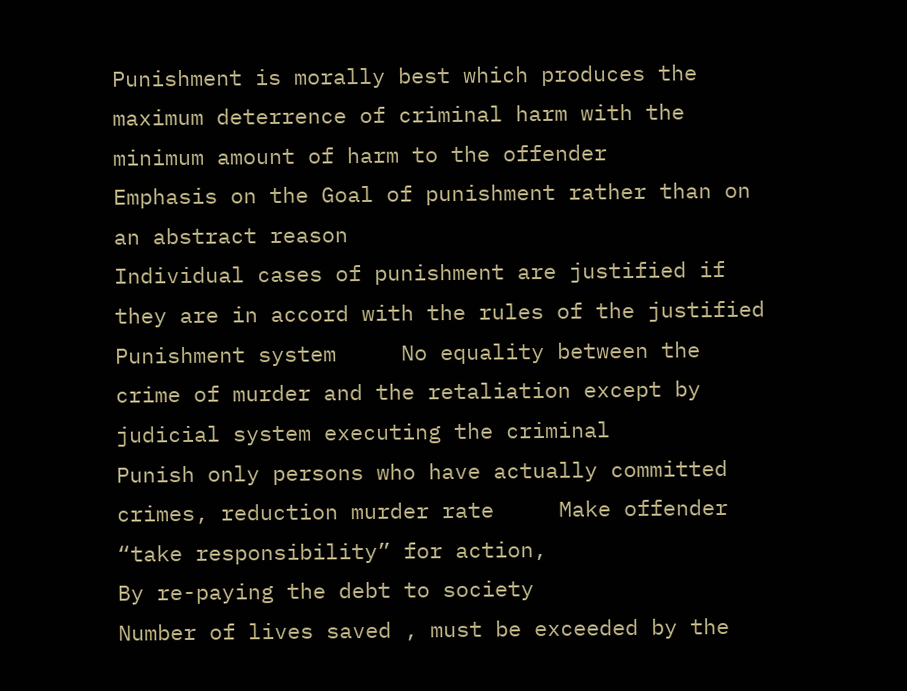Punishment is morally best which produces the maximum deterrence of criminal harm with the minimum amount of harm to the offender     Emphasis on the Goal of punishment rather than on an abstract reason
Individual cases of punishment are justified if they are in accord with the rules of the justified
Punishment system     No equality between the crime of murder and the retaliation except by judicial system executing the criminal
Punish only persons who have actually committed crimes, reduction murder rate     Make offender “take responsibility” for action,
By re-paying the debt to society
Number of lives saved , must be exceeded by the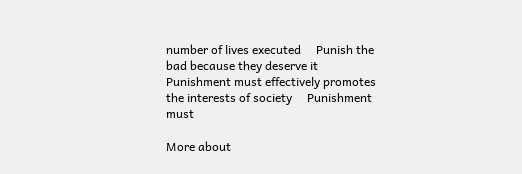number of lives executed     Punish the bad because they deserve it
Punishment must effectively promotes the interests of society     Punishment must

More about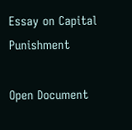Essay on Capital Punishment

Open Document